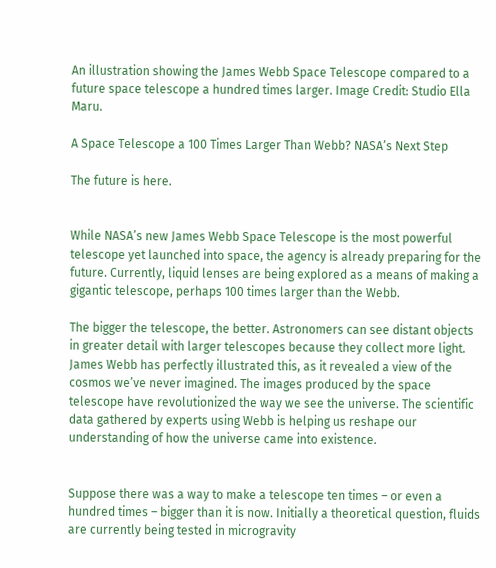An illustration showing the James Webb Space Telescope compared to a future space telescope a hundred times larger. Image Credit: Studio Ella Maru.

A Space Telescope a 100 Times Larger Than Webb? NASA’s Next Step

The future is here.


While NASA’s new James Webb Space Telescope is the most powerful telescope yet launched into space, the agency is already preparing for the future. Currently, liquid lenses are being explored as a means of making a gigantic telescope, perhaps 100 times larger than the Webb.

The bigger the telescope, the better. Astronomers can see distant objects in greater detail with larger telescopes because they collect more light. James Webb has perfectly illustrated this, as it revealed a view of the cosmos we’ve never imagined. The images produced by the space telescope have revolutionized the way we see the universe. The scientific data gathered by experts using Webb is helping us reshape our understanding of how the universe came into existence.


Suppose there was a way to make a telescope ten times – or even a hundred times – bigger than it is now. Initially a theoretical question, fluids are currently being tested in microgravity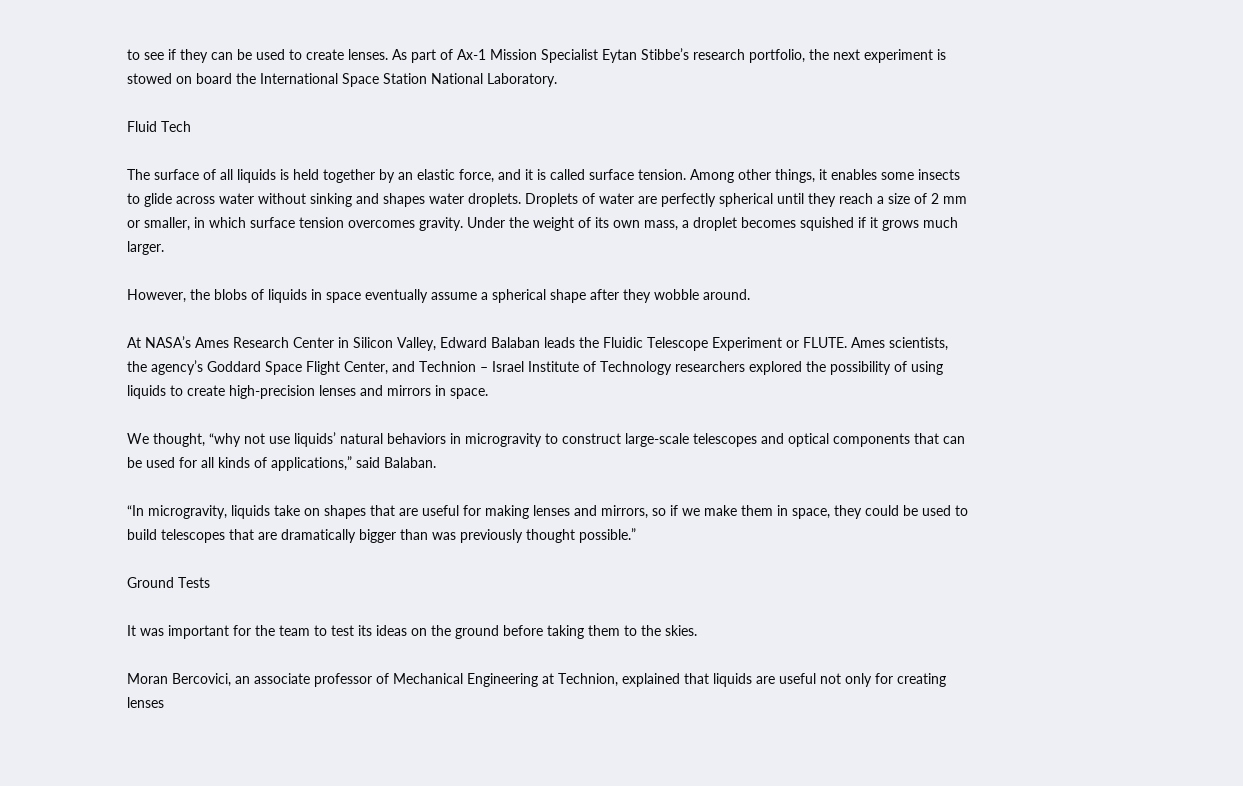to see if they can be used to create lenses. As part of Ax-1 Mission Specialist Eytan Stibbe’s research portfolio, the next experiment is stowed on board the International Space Station National Laboratory.

Fluid Tech

The surface of all liquids is held together by an elastic force, and it is called surface tension. Among other things, it enables some insects to glide across water without sinking and shapes water droplets. Droplets of water are perfectly spherical until they reach a size of 2 mm or smaller, in which surface tension overcomes gravity. Under the weight of its own mass, a droplet becomes squished if it grows much larger.

However, the blobs of liquids in space eventually assume a spherical shape after they wobble around.

At NASA’s Ames Research Center in Silicon Valley, Edward Balaban leads the Fluidic Telescope Experiment or FLUTE. Ames scientists, the agency’s Goddard Space Flight Center, and Technion – Israel Institute of Technology researchers explored the possibility of using liquids to create high-precision lenses and mirrors in space.

We thought, “why not use liquids’ natural behaviors in microgravity to construct large-scale telescopes and optical components that can be used for all kinds of applications,” said Balaban.

“In microgravity, liquids take on shapes that are useful for making lenses and mirrors, so if we make them in space, they could be used to build telescopes that are dramatically bigger than was previously thought possible.”

Ground Tests

It was important for the team to test its ideas on the ground before taking them to the skies.

Moran Bercovici, an associate professor of Mechanical Engineering at Technion, explained that liquids are useful not only for creating lenses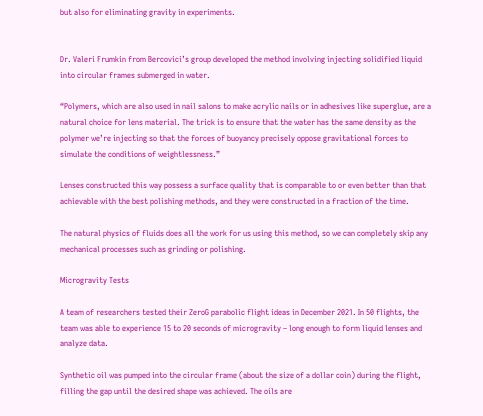but also for eliminating gravity in experiments.


Dr. Valeri Frumkin from Bercovici’s group developed the method involving injecting solidified liquid into circular frames submerged in water.

“Polymers, which are also used in nail salons to make acrylic nails or in adhesives like superglue, are a natural choice for lens material. The trick is to ensure that the water has the same density as the polymer we’re injecting so that the forces of buoyancy precisely oppose gravitational forces to simulate the conditions of weightlessness.”

Lenses constructed this way possess a surface quality that is comparable to or even better than that achievable with the best polishing methods, and they were constructed in a fraction of the time.

The natural physics of fluids does all the work for us using this method, so we can completely skip any mechanical processes such as grinding or polishing.

Microgravity Tests

A team of researchers tested their ZeroG parabolic flight ideas in December 2021. In 50 flights, the team was able to experience 15 to 20 seconds of microgravity – long enough to form liquid lenses and analyze data.

Synthetic oil was pumped into the circular frame (about the size of a dollar coin) during the flight, filling the gap until the desired shape was achieved. The oils are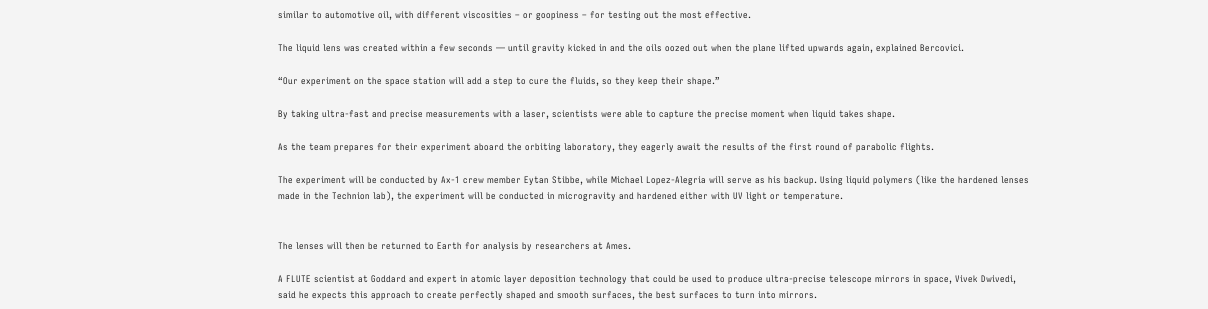similar to automotive oil, with different viscosities – or goopiness – for testing out the most effective.

The liquid lens was created within a few seconds — until gravity kicked in and the oils oozed out when the plane lifted upwards again, explained Bercovici.

“Our experiment on the space station will add a step to cure the fluids, so they keep their shape.”

By taking ultra-fast and precise measurements with a laser, scientists were able to capture the precise moment when liquid takes shape.

As the team prepares for their experiment aboard the orbiting laboratory, they eagerly await the results of the first round of parabolic flights.

The experiment will be conducted by Ax-1 crew member Eytan Stibbe, while Michael Lopez-Alegria will serve as his backup. Using liquid polymers (like the hardened lenses made in the Technion lab), the experiment will be conducted in microgravity and hardened either with UV light or temperature.


The lenses will then be returned to Earth for analysis by researchers at Ames.

A FLUTE scientist at Goddard and expert in atomic layer deposition technology that could be used to produce ultra-precise telescope mirrors in space, Vivek Dwivedi, said he expects this approach to create perfectly shaped and smooth surfaces, the best surfaces to turn into mirrors.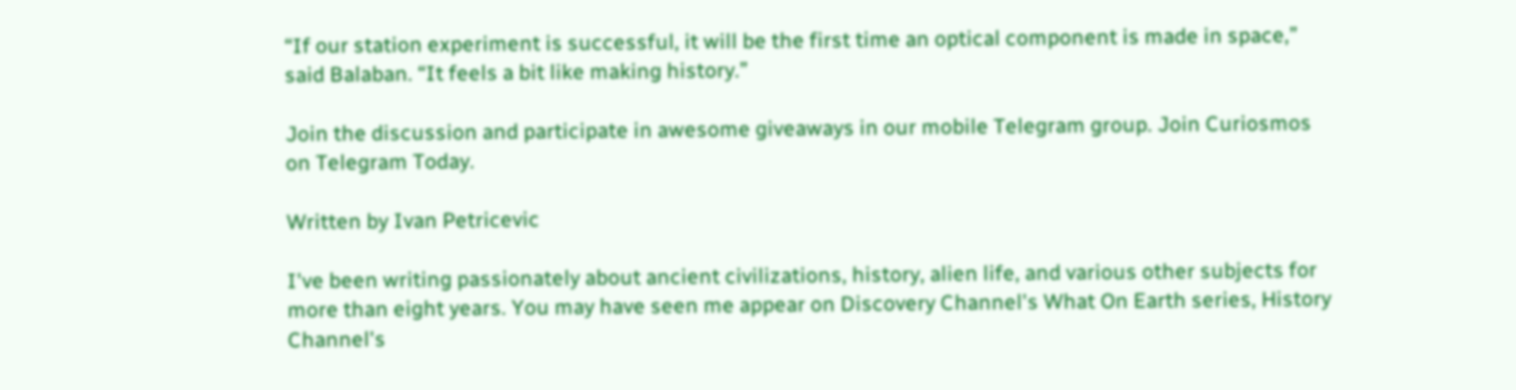“If our station experiment is successful, it will be the first time an optical component is made in space,” said Balaban. “It feels a bit like making history.”

Join the discussion and participate in awesome giveaways in our mobile Telegram group. Join Curiosmos on Telegram Today.

Written by Ivan Petricevic

I've been writing passionately about ancient civilizations, history, alien life, and various other subjects for more than eight years. You may have seen me appear on Discovery Channel's What On Earth series, History Channel's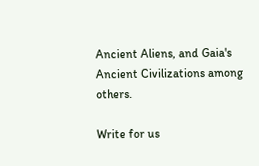Ancient Aliens, and Gaia's Ancient Civilizations among others.

Write for us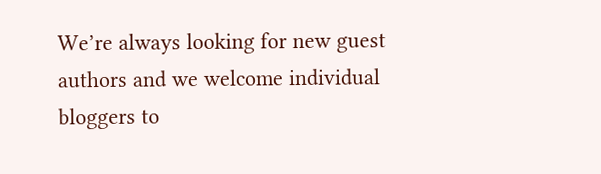We’re always looking for new guest authors and we welcome individual bloggers to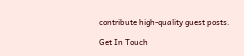contribute high-quality guest posts.

Get In Touch